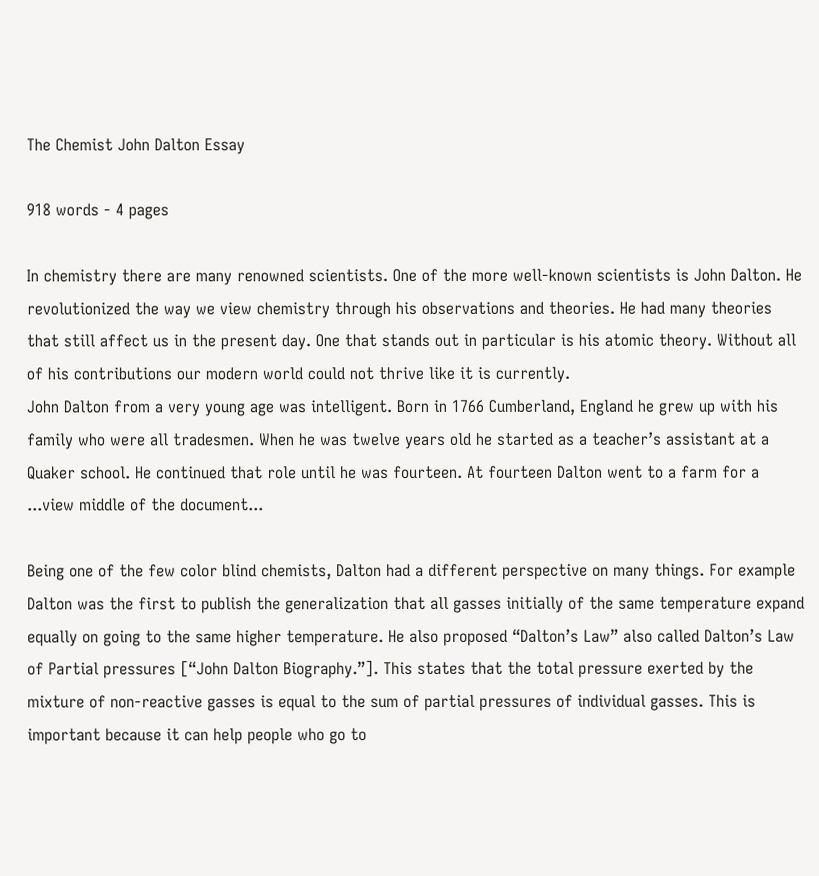The Chemist John Dalton Essay

918 words - 4 pages

In chemistry there are many renowned scientists. One of the more well-known scientists is John Dalton. He revolutionized the way we view chemistry through his observations and theories. He had many theories that still affect us in the present day. One that stands out in particular is his atomic theory. Without all of his contributions our modern world could not thrive like it is currently.
John Dalton from a very young age was intelligent. Born in 1766 Cumberland, England he grew up with his family who were all tradesmen. When he was twelve years old he started as a teacher’s assistant at a Quaker school. He continued that role until he was fourteen. At fourteen Dalton went to a farm for a ...view middle of the document...

Being one of the few color blind chemists, Dalton had a different perspective on many things. For example Dalton was the first to publish the generalization that all gasses initially of the same temperature expand equally on going to the same higher temperature. He also proposed “Dalton’s Law” also called Dalton’s Law of Partial pressures [“John Dalton Biography.”]. This states that the total pressure exerted by the mixture of non-reactive gasses is equal to the sum of partial pressures of individual gasses. This is important because it can help people who go to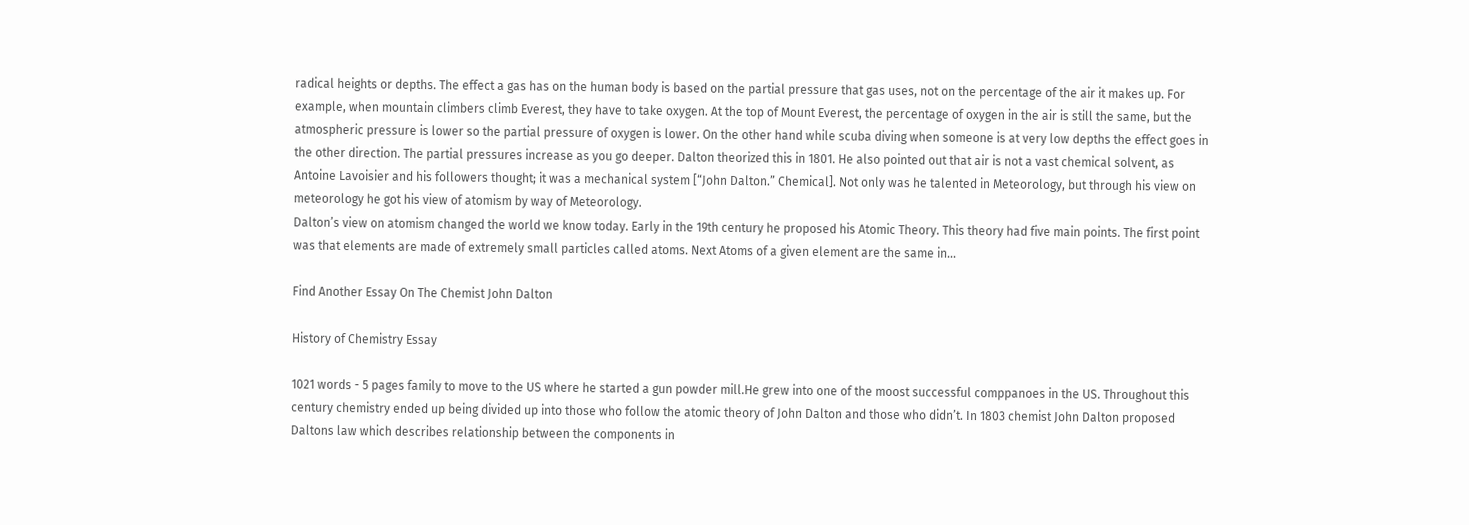radical heights or depths. The effect a gas has on the human body is based on the partial pressure that gas uses, not on the percentage of the air it makes up. For example, when mountain climbers climb Everest, they have to take oxygen. At the top of Mount Everest, the percentage of oxygen in the air is still the same, but the atmospheric pressure is lower so the partial pressure of oxygen is lower. On the other hand while scuba diving when someone is at very low depths the effect goes in the other direction. The partial pressures increase as you go deeper. Dalton theorized this in 1801. He also pointed out that air is not a vast chemical solvent, as Antoine Lavoisier and his followers thought; it was a mechanical system [“John Dalton.” Chemical]. Not only was he talented in Meteorology, but through his view on meteorology he got his view of atomism by way of Meteorology.
Dalton’s view on atomism changed the world we know today. Early in the 19th century he proposed his Atomic Theory. This theory had five main points. The first point was that elements are made of extremely small particles called atoms. Next Atoms of a given element are the same in...

Find Another Essay On The Chemist John Dalton

History of Chemistry Essay

1021 words - 5 pages family to move to the US where he started a gun powder mill.He grew into one of the moost successful comppanoes in the US. Throughout this century chemistry ended up being divided up into those who follow the atomic theory of John Dalton and those who didn’t. In 1803 chemist John Dalton proposed Daltons law which describes relationship between the components in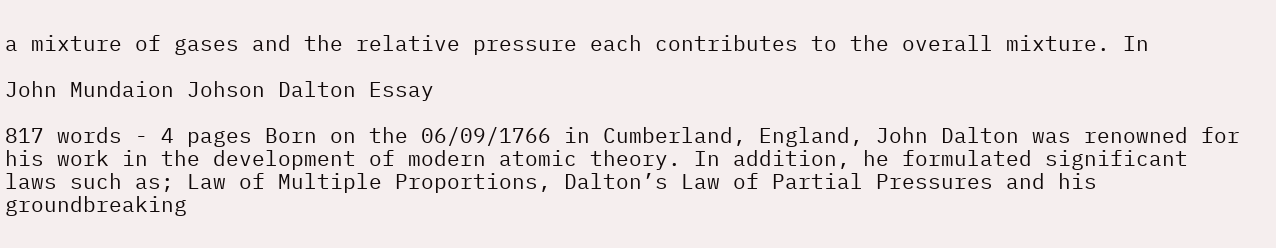a mixture of gases and the relative pressure each contributes to the overall mixture. In

John Mundaion Johson Dalton Essay

817 words - 4 pages Born on the 06/09/1766 in Cumberland, England, John Dalton was renowned for his work in the development of modern atomic theory. In addition, he formulated significant laws such as; Law of Multiple Proportions, Dalton’s Law of Partial Pressures and his groundbreaking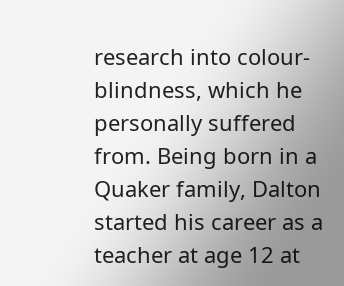research into colour-blindness, which he personally suffered from. Being born in a Quaker family, Dalton started his career as a teacher at age 12 at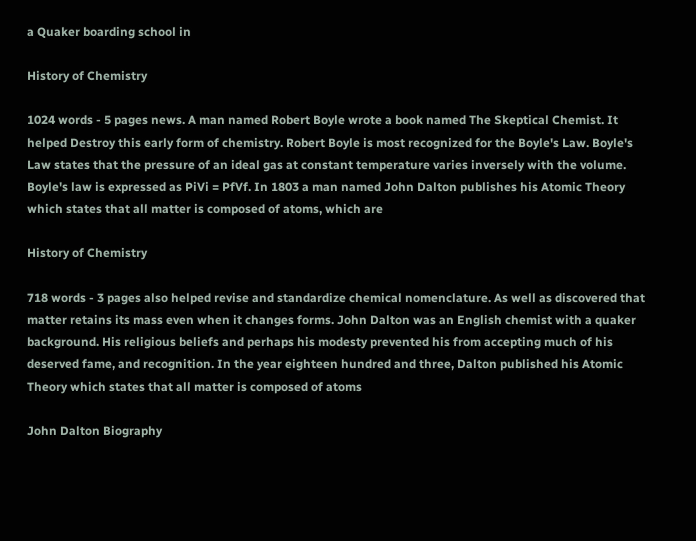a Quaker boarding school in

History of Chemistry

1024 words - 5 pages news. A man named Robert Boyle wrote a book named The Skeptical Chemist. It helped Destroy this early form of chemistry. Robert Boyle is most recognized for the Boyle's Law. Boyle's Law states that the pressure of an ideal gas at constant temperature varies inversely with the volume. Boyle's law is expressed as PiVi = PfVf. In 1803 a man named John Dalton publishes his Atomic Theory which states that all matter is composed of atoms, which are

History of Chemistry

718 words - 3 pages also helped revise and standardize chemical nomenclature. As well as discovered that matter retains its mass even when it changes forms. John Dalton was an English chemist with a quaker background. His religious beliefs and perhaps his modesty prevented his from accepting much of his deserved fame, and recognition. In the year eighteen hundred and three, Dalton published his Atomic Theory which states that all matter is composed of atoms

John Dalton Biography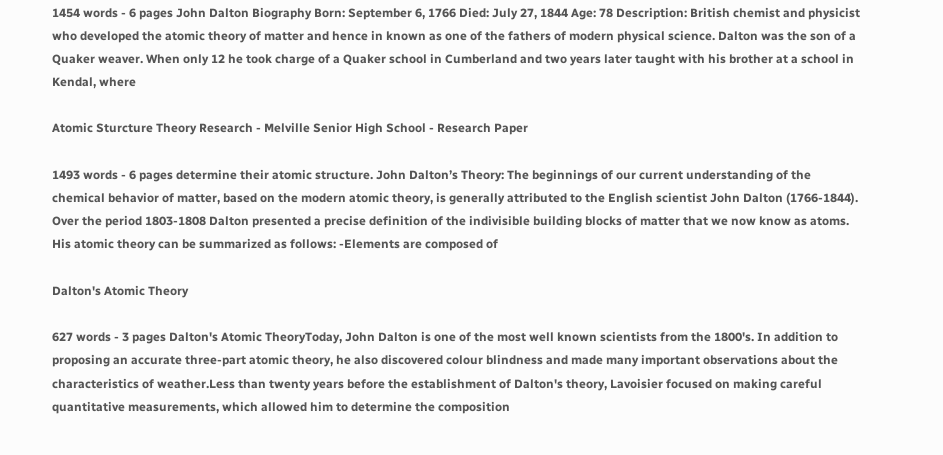1454 words - 6 pages John Dalton Biography Born: September 6, 1766 Died: July 27, 1844 Age: 78 Description: British chemist and physicist who developed the atomic theory of matter and hence in known as one of the fathers of modern physical science. Dalton was the son of a Quaker weaver. When only 12 he took charge of a Quaker school in Cumberland and two years later taught with his brother at a school in Kendal, where

Atomic Sturcture Theory Research - Melville Senior High School - Research Paper

1493 words - 6 pages determine their atomic structure. John Dalton’s Theory: The beginnings of our current understanding of the chemical behavior of matter, based on the modern atomic theory, is generally attributed to the English scientist John Dalton (1766-1844). Over the period 1803-1808 Dalton presented a precise definition of the indivisible building blocks of matter that we now know as atoms. His atomic theory can be summarized as follows: -Elements are composed of

Dalton's Atomic Theory

627 words - 3 pages Dalton's Atomic TheoryToday, John Dalton is one of the most well known scientists from the 1800's. In addition to proposing an accurate three-part atomic theory, he also discovered colour blindness and made many important observations about the characteristics of weather.Less than twenty years before the establishment of Dalton's theory, Lavoisier focused on making careful quantitative measurements, which allowed him to determine the composition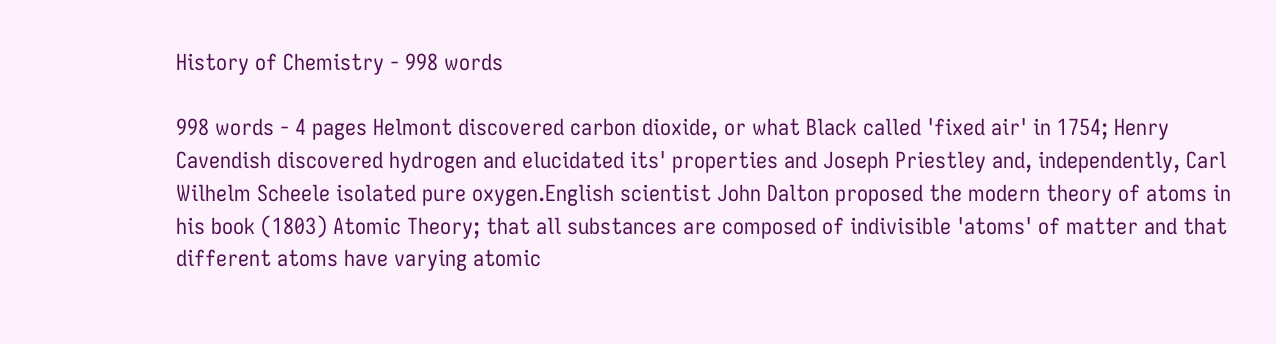History of Chemistry - 998 words

998 words - 4 pages Helmont discovered carbon dioxide, or what Black called 'fixed air' in 1754; Henry Cavendish discovered hydrogen and elucidated its' properties and Joseph Priestley and, independently, Carl Wilhelm Scheele isolated pure oxygen.English scientist John Dalton proposed the modern theory of atoms in his book (1803) Atomic Theory; that all substances are composed of indivisible 'atoms' of matter and that different atoms have varying atomic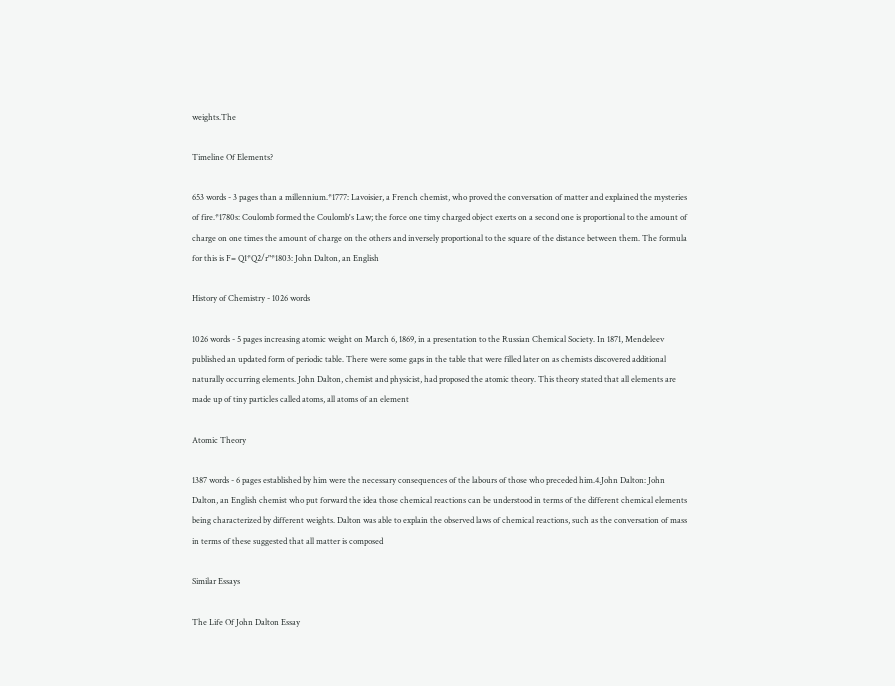weights.The

Timeline Of Elements?

653 words - 3 pages than a millennium.*1777: Lavoisier, a French chemist, who proved the conversation of matter and explained the mysteries of fire.*1780s: Coulomb formed the Coulomb's Law; the force one timy charged object exerts on a second one is proportional to the amount of charge on one times the amount of charge on the others and inversely proportional to the square of the distance between them. The formula for this is F= Q1*Q2/r"*1803: John Dalton, an English

History of Chemistry - 1026 words

1026 words - 5 pages increasing atomic weight on March 6, 1869, in a presentation to the Russian Chemical Society. In 1871, Mendeleev published an updated form of periodic table. There were some gaps in the table that were filled later on as chemists discovered additional naturally occurring elements. John Dalton, chemist and physicist, had proposed the atomic theory. This theory stated that all elements are made up of tiny particles called atoms, all atoms of an element

Atomic Theory

1387 words - 6 pages established by him were the necessary consequences of the labours of those who preceded him.4.John Dalton: John Dalton, an English chemist who put forward the idea those chemical reactions can be understood in terms of the different chemical elements being characterized by different weights. Dalton was able to explain the observed laws of chemical reactions, such as the conversation of mass in terms of these suggested that all matter is composed

Similar Essays

The Life Of John Dalton Essay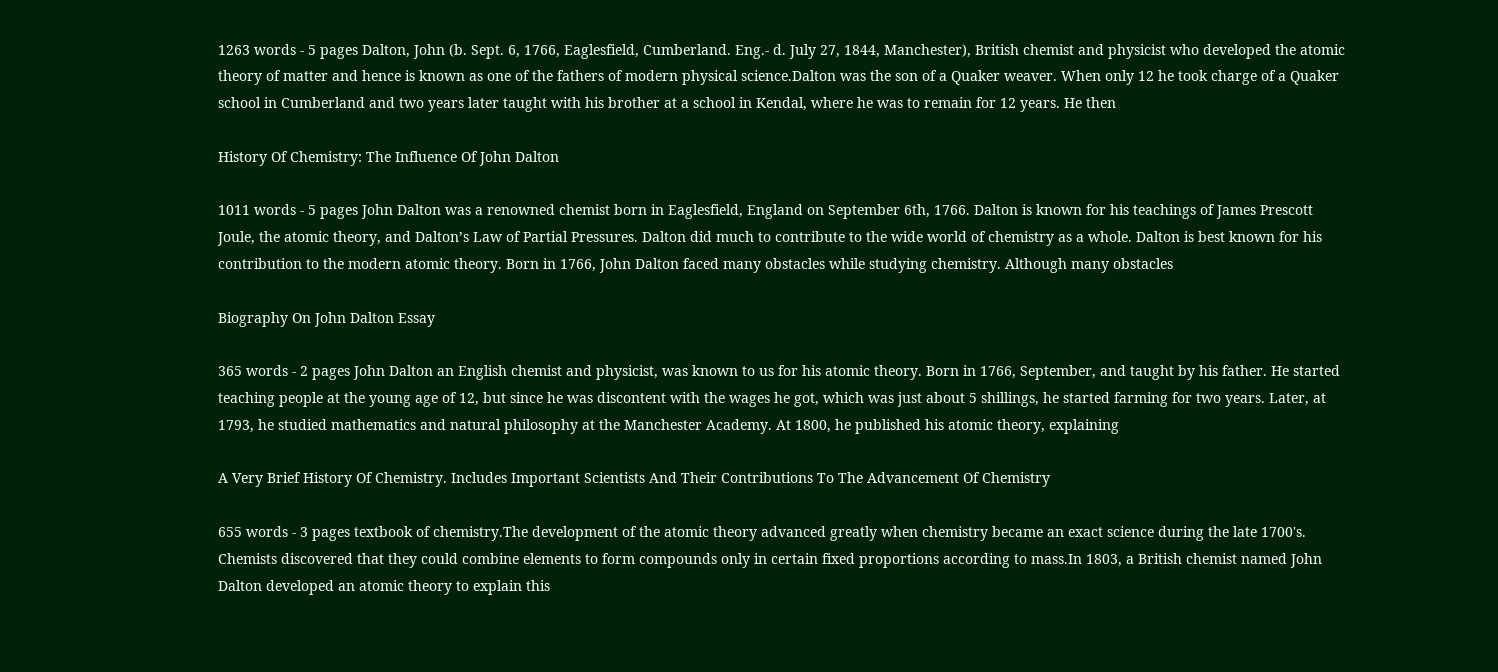1263 words - 5 pages Dalton, John (b. Sept. 6, 1766, Eaglesfield, Cumberland. Eng.- d. July 27, 1844, Manchester), British chemist and physicist who developed the atomic theory of matter and hence is known as one of the fathers of modern physical science.Dalton was the son of a Quaker weaver. When only 12 he took charge of a Quaker school in Cumberland and two years later taught with his brother at a school in Kendal, where he was to remain for 12 years. He then

History Of Chemistry: The Influence Of John Dalton

1011 words - 5 pages John Dalton was a renowned chemist born in Eaglesfield, England on September 6th, 1766. Dalton is known for his teachings of James Prescott Joule, the atomic theory, and Dalton’s Law of Partial Pressures. Dalton did much to contribute to the wide world of chemistry as a whole. Dalton is best known for his contribution to the modern atomic theory. Born in 1766, John Dalton faced many obstacles while studying chemistry. Although many obstacles

Biography On John Dalton Essay

365 words - 2 pages John Dalton an English chemist and physicist, was known to us for his atomic theory. Born in 1766, September, and taught by his father. He started teaching people at the young age of 12, but since he was discontent with the wages he got, which was just about 5 shillings, he started farming for two years. Later, at 1793, he studied mathematics and natural philosophy at the Manchester Academy. At 1800, he published his atomic theory, explaining

A Very Brief History Of Chemistry. Includes Important Scientists And Their Contributions To The Advancement Of Chemistry

655 words - 3 pages textbook of chemistry.The development of the atomic theory advanced greatly when chemistry became an exact science during the late 1700's. Chemists discovered that they could combine elements to form compounds only in certain fixed proportions according to mass.In 1803, a British chemist named John Dalton developed an atomic theory to explain this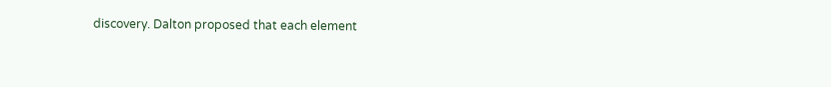discovery. Dalton proposed that each element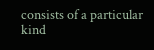consists of a particular kind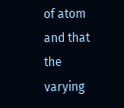of atom and that the varying